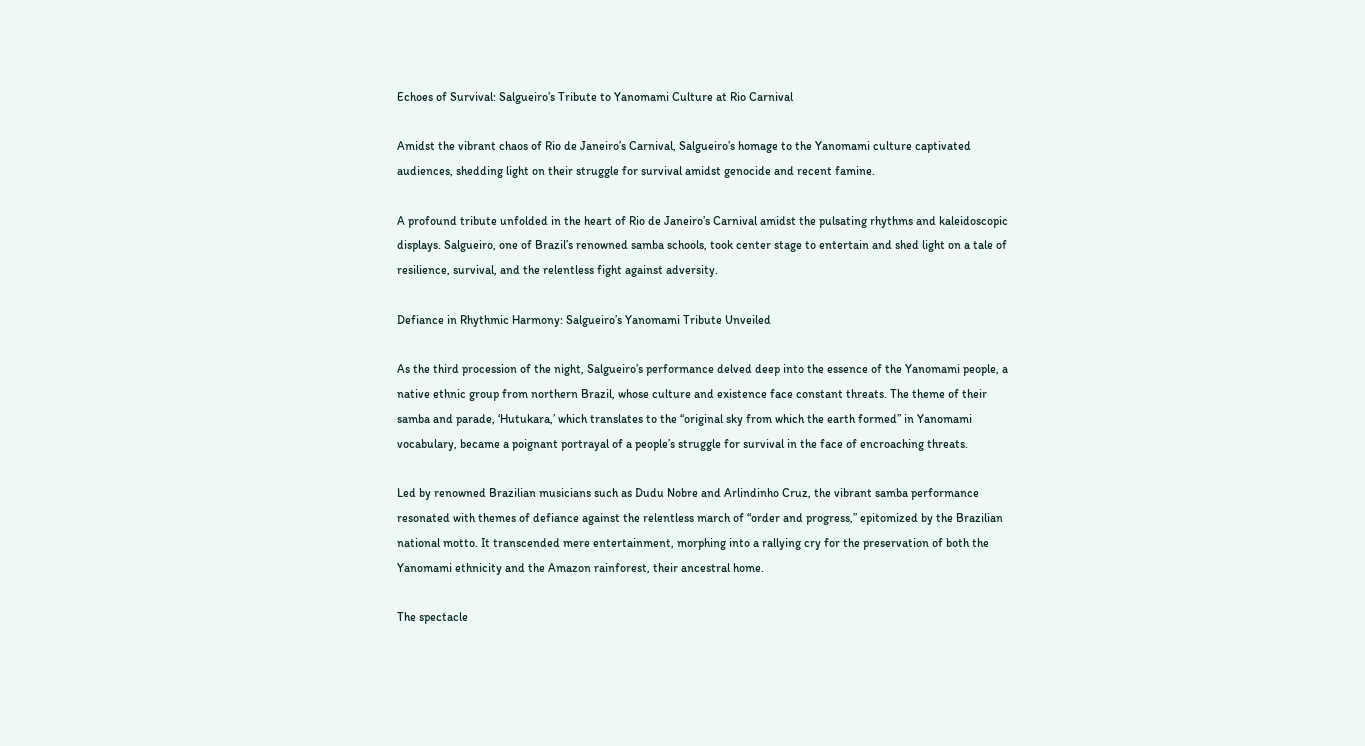Echoes of Survival: Salgueiro’s Tribute to Yanomami Culture at Rio Carnival

Amidst the vibrant chaos of Rio de Janeiro’s Carnival, Salgueiro’s homage to the Yanomami culture captivated audiences, shedding light on their struggle for survival amidst genocide and recent famine.

A profound tribute unfolded in the heart of Rio de Janeiro’s Carnival amidst the pulsating rhythms and kaleidoscopic displays. Salgueiro, one of Brazil’s renowned samba schools, took center stage to entertain and shed light on a tale of resilience, survival, and the relentless fight against adversity.

Defiance in Rhythmic Harmony: Salgueiro’s Yanomami Tribute Unveiled

As the third procession of the night, Salgueiro’s performance delved deep into the essence of the Yanomami people, a native ethnic group from northern Brazil, whose culture and existence face constant threats. The theme of their samba and parade, ‘Hutukara,’ which translates to the “original sky from which the earth formed” in Yanomami vocabulary, became a poignant portrayal of a people’s struggle for survival in the face of encroaching threats.

Led by renowned Brazilian musicians such as Dudu Nobre and Arlindinho Cruz, the vibrant samba performance resonated with themes of defiance against the relentless march of “order and progress,” epitomized by the Brazilian national motto. It transcended mere entertainment, morphing into a rallying cry for the preservation of both the Yanomami ethnicity and the Amazon rainforest, their ancestral home.

The spectacle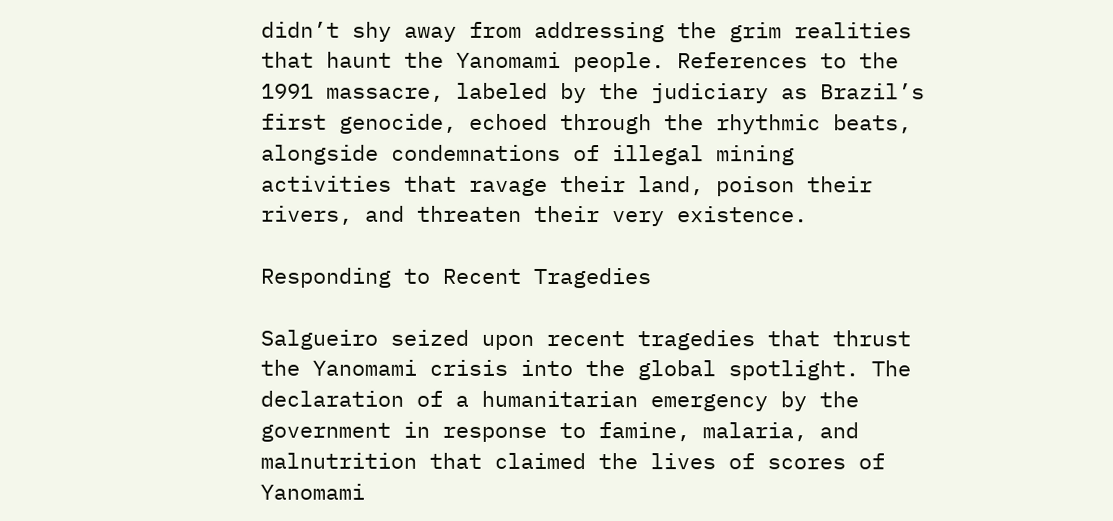didn’t shy away from addressing the grim realities that haunt the Yanomami people. References to the 1991 massacre, labeled by the judiciary as Brazil’s first genocide, echoed through the rhythmic beats, alongside condemnations of illegal mining activities that ravage their land, poison their rivers, and threaten their very existence.

Responding to Recent Tragedies

Salgueiro seized upon recent tragedies that thrust the Yanomami crisis into the global spotlight. The declaration of a humanitarian emergency by the government in response to famine, malaria, and malnutrition that claimed the lives of scores of Yanomami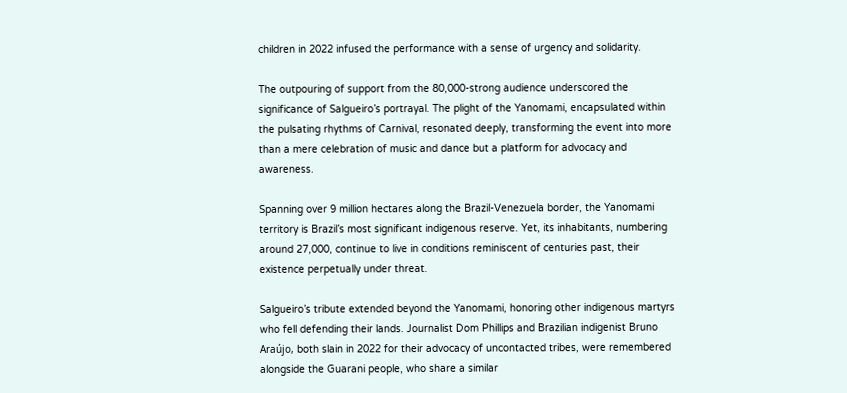children in 2022 infused the performance with a sense of urgency and solidarity.

The outpouring of support from the 80,000-strong audience underscored the significance of Salgueiro’s portrayal. The plight of the Yanomami, encapsulated within the pulsating rhythms of Carnival, resonated deeply, transforming the event into more than a mere celebration of music and dance but a platform for advocacy and awareness.

Spanning over 9 million hectares along the Brazil-Venezuela border, the Yanomami territory is Brazil’s most significant indigenous reserve. Yet, its inhabitants, numbering around 27,000, continue to live in conditions reminiscent of centuries past, their existence perpetually under threat.

Salgueiro’s tribute extended beyond the Yanomami, honoring other indigenous martyrs who fell defending their lands. Journalist Dom Phillips and Brazilian indigenist Bruno Araújo, both slain in 2022 for their advocacy of uncontacted tribes, were remembered alongside the Guarani people, who share a similar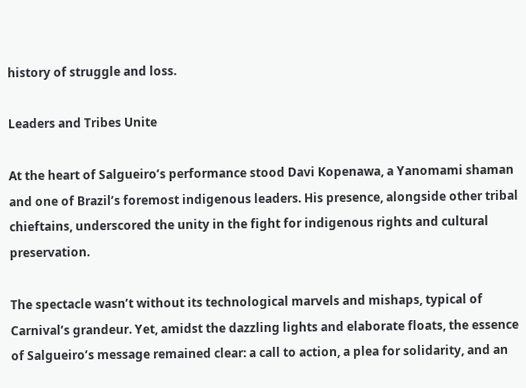history of struggle and loss.

Leaders and Tribes Unite

At the heart of Salgueiro’s performance stood Davi Kopenawa, a Yanomami shaman and one of Brazil’s foremost indigenous leaders. His presence, alongside other tribal chieftains, underscored the unity in the fight for indigenous rights and cultural preservation.

The spectacle wasn’t without its technological marvels and mishaps, typical of Carnival’s grandeur. Yet, amidst the dazzling lights and elaborate floats, the essence of Salgueiro’s message remained clear: a call to action, a plea for solidarity, and an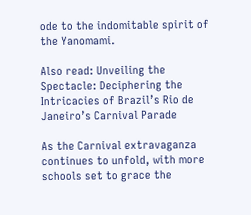ode to the indomitable spirit of the Yanomami.

Also read: Unveiling the Spectacle: Deciphering the Intricacies of Brazil’s Rio de Janeiro’s Carnival Parade

As the Carnival extravaganza continues to unfold, with more schools set to grace the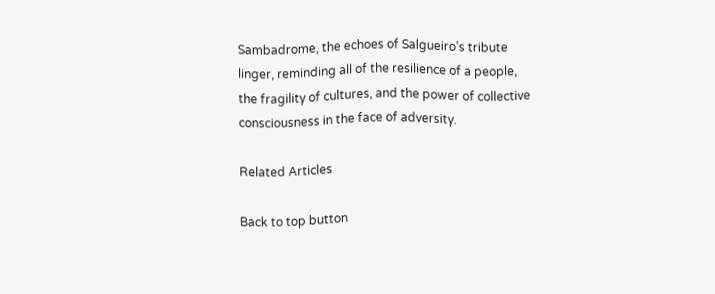Sambadrome, the echoes of Salgueiro’s tribute linger, reminding all of the resilience of a people, the fragility of cultures, and the power of collective consciousness in the face of adversity.

Related Articles

Back to top button